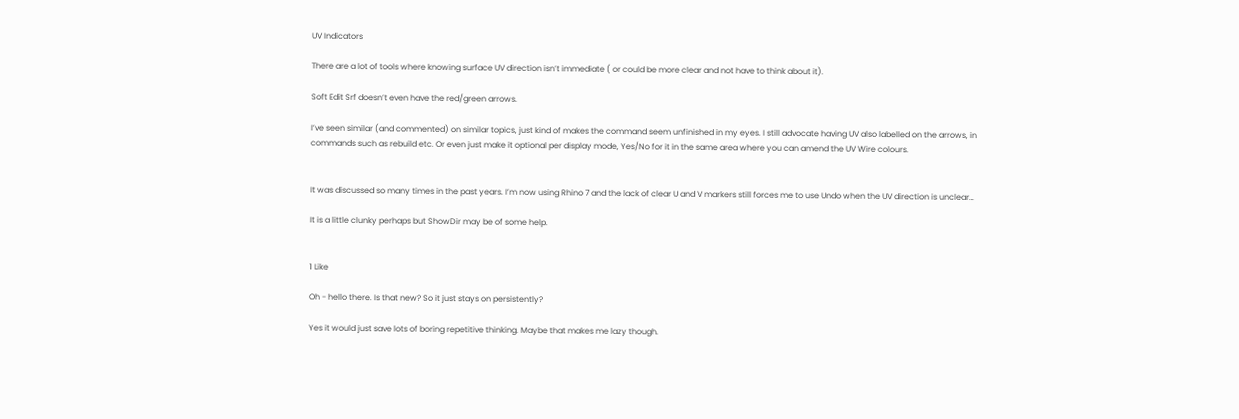UV Indicators

There are a lot of tools where knowing surface UV direction isn’t immediate ( or could be more clear and not have to think about it).

Soft Edit Srf doesn’t even have the red/green arrows.

I’ve seen similar (and commented) on similar topics, just kind of makes the command seem unfinished in my eyes. I still advocate having UV also labelled on the arrows, in commands such as rebuild etc. Or even just make it optional per display mode, Yes/No for it in the same area where you can amend the UV Wire colours.


It was discussed so many times in the past years. I’m now using Rhino 7 and the lack of clear U and V markers still forces me to use Undo when the UV direction is unclear…

It is a little clunky perhaps but ShowDir may be of some help.


1 Like

Oh - hello there. Is that new? So it just stays on persistently?

Yes it would just save lots of boring repetitive thinking. Maybe that makes me lazy though.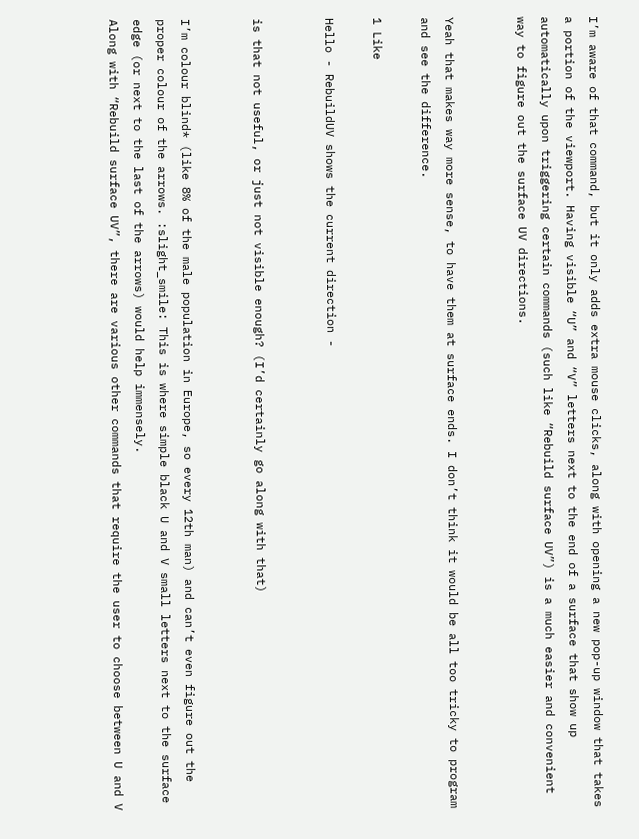I’m aware of that command, but it only adds extra mouse clicks, along with opening a new pop-up window that takes a portion of the viewport. Having visible “U” and “V” letters next to the end of a surface that show up automatically upon triggering certain commands (such like “Rebuild surface UV”) is a much easier and convenient way to figure out the surface UV directions.


Yeah that makes way more sense, to have them at surface ends. I don’t think it would be all too tricky to program and see the difference.

1 Like

Hello - RebuildUV shows the current direction -


is that not useful, or just not visible enough? (I’d certainly go along with that)


I’m colour blind* (like 8% of the male population in Europe, so every 12th man) and can’t even figure out the proper colour of the arrows. :slight_smile: This is where simple black U and V small letters next to the surface edge (or next to the last of the arrows) would help immensely.
Along with “Rebuild surface UV”, there are various other commands that require the user to choose between U and V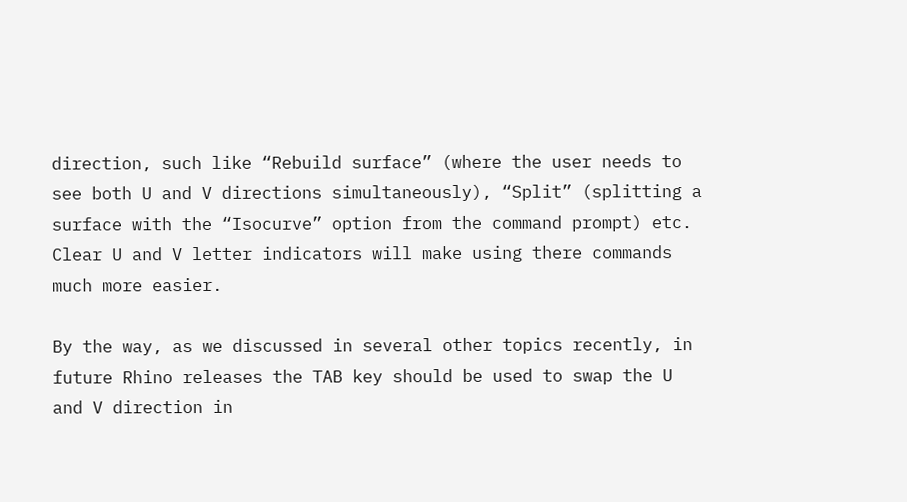direction, such like “Rebuild surface” (where the user needs to see both U and V directions simultaneously), “Split” (splitting a surface with the “Isocurve” option from the command prompt) etc. Clear U and V letter indicators will make using there commands much more easier.

By the way, as we discussed in several other topics recently, in future Rhino releases the TAB key should be used to swap the U and V direction in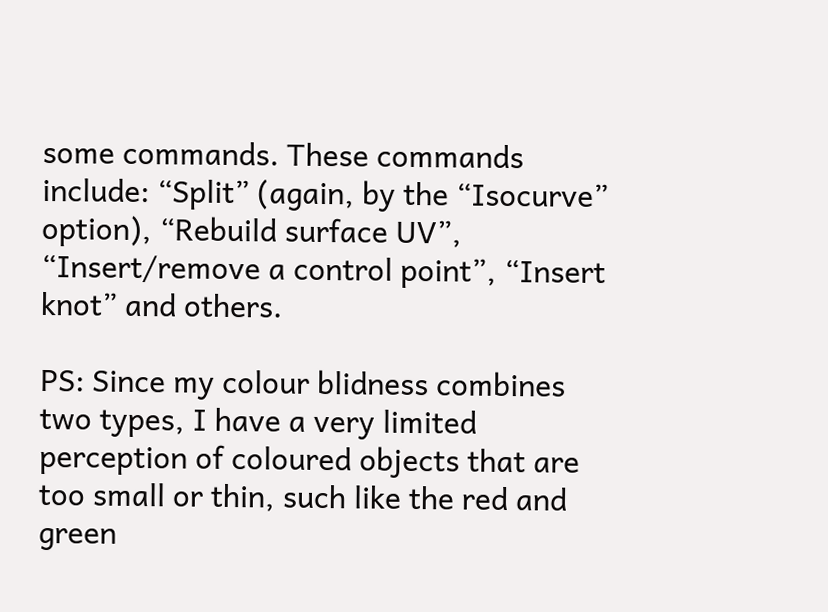some commands. These commands include: “Split” (again, by the “Isocurve” option), “Rebuild surface UV”, “Insert/remove a control point”, “Insert knot” and others.

PS: Since my colour blidness combines two types, I have a very limited perception of coloured objects that are too small or thin, such like the red and green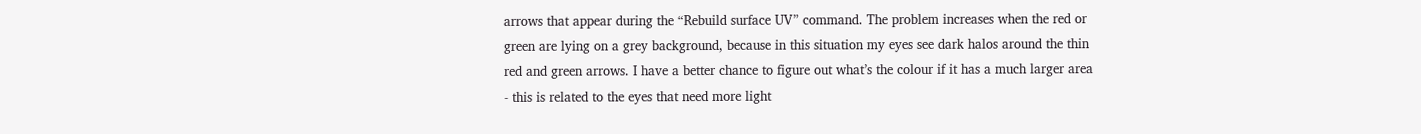arrows that appear during the “Rebuild surface UV” command. The problem increases when the red or green are lying on a grey background, because in this situation my eyes see dark halos around the thin red and green arrows. I have a better chance to figure out what’s the colour if it has a much larger area - this is related to the eyes that need more light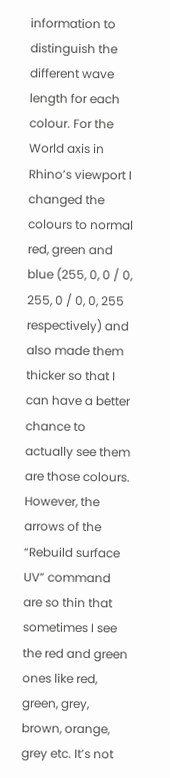information to distinguish the different wave length for each colour. For the World axis in Rhino’s viewport I changed the colours to normal red, green and blue (255, 0, 0 / 0, 255, 0 / 0, 0, 255 respectively) and also made them thicker so that I can have a better chance to actually see them are those colours. However, the arrows of the “Rebuild surface UV” command are so thin that sometimes I see the red and green ones like red, green, grey, brown, orange, grey etc. It’s not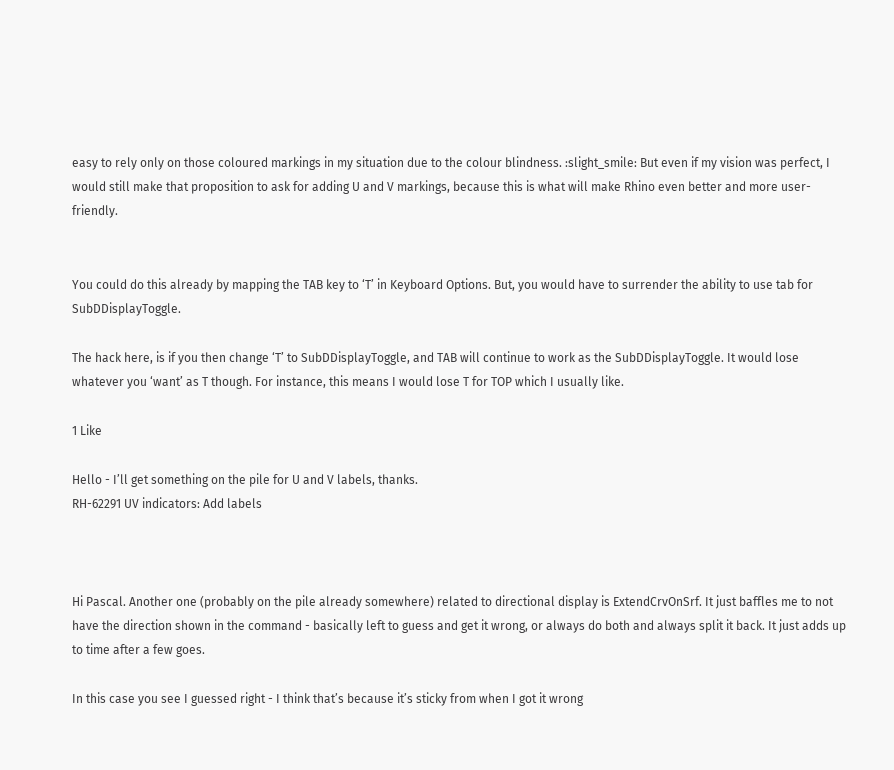easy to rely only on those coloured markings in my situation due to the colour blindness. :slight_smile: But even if my vision was perfect, I would still make that proposition to ask for adding U and V markings, because this is what will make Rhino even better and more user-friendly.


You could do this already by mapping the TAB key to ‘T’ in Keyboard Options. But, you would have to surrender the ability to use tab for SubDDisplayToggle.

The hack here, is if you then change ‘T’ to SubDDisplayToggle, and TAB will continue to work as the SubDDisplayToggle. It would lose whatever you ‘want’ as T though. For instance, this means I would lose T for TOP which I usually like.

1 Like

Hello - I’ll get something on the pile for U and V labels, thanks.
RH-62291 UV indicators: Add labels



Hi Pascal. Another one (probably on the pile already somewhere) related to directional display is ExtendCrvOnSrf. It just baffles me to not have the direction shown in the command - basically left to guess and get it wrong, or always do both and always split it back. It just adds up to time after a few goes.

In this case you see I guessed right - I think that’s because it’s sticky from when I got it wrong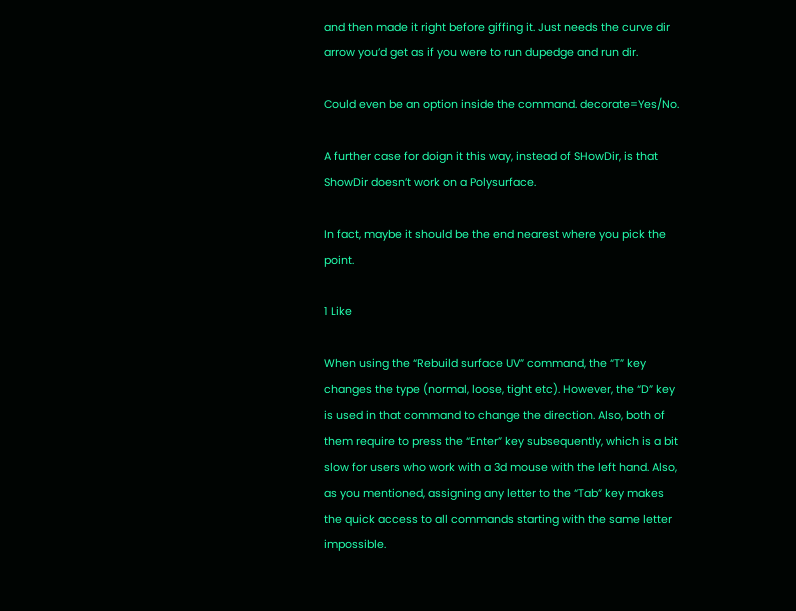and then made it right before giffing it. Just needs the curve dir arrow you’d get as if you were to run dupedge and run dir.

Could even be an option inside the command. decorate=Yes/No.

A further case for doign it this way, instead of SHowDir, is that ShowDir doesn’t work on a Polysurface.

In fact, maybe it should be the end nearest where you pick the point.

1 Like

When using the “Rebuild surface UV” command, the “T” key changes the type (normal, loose, tight etc). However, the “D” key is used in that command to change the direction. Also, both of them require to press the “Enter” key subsequently, which is a bit slow for users who work with a 3d mouse with the left hand. Also, as you mentioned, assigning any letter to the “Tab” key makes the quick access to all commands starting with the same letter impossible.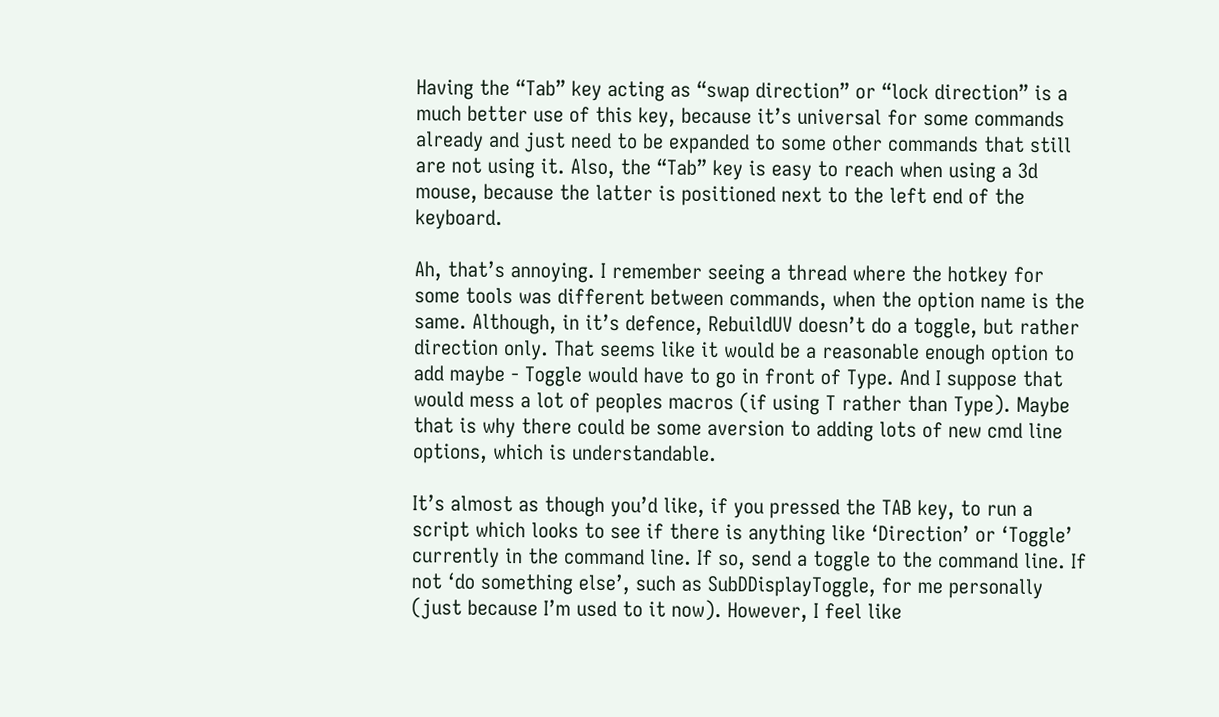Having the “Tab” key acting as “swap direction” or “lock direction” is a much better use of this key, because it’s universal for some commands already and just need to be expanded to some other commands that still are not using it. Also, the “Tab” key is easy to reach when using a 3d mouse, because the latter is positioned next to the left end of the keyboard.

Ah, that’s annoying. I remember seeing a thread where the hotkey for some tools was different between commands, when the option name is the same. Although, in it’s defence, RebuildUV doesn’t do a toggle, but rather direction only. That seems like it would be a reasonable enough option to add maybe - Toggle would have to go in front of Type. And I suppose that would mess a lot of peoples macros (if using T rather than Type). Maybe that is why there could be some aversion to adding lots of new cmd line options, which is understandable.

It’s almost as though you’d like, if you pressed the TAB key, to run a script which looks to see if there is anything like ‘Direction’ or ‘Toggle’ currently in the command line. If so, send a toggle to the command line. If not ‘do something else’, such as SubDDisplayToggle, for me personally (just because I’m used to it now). However, I feel like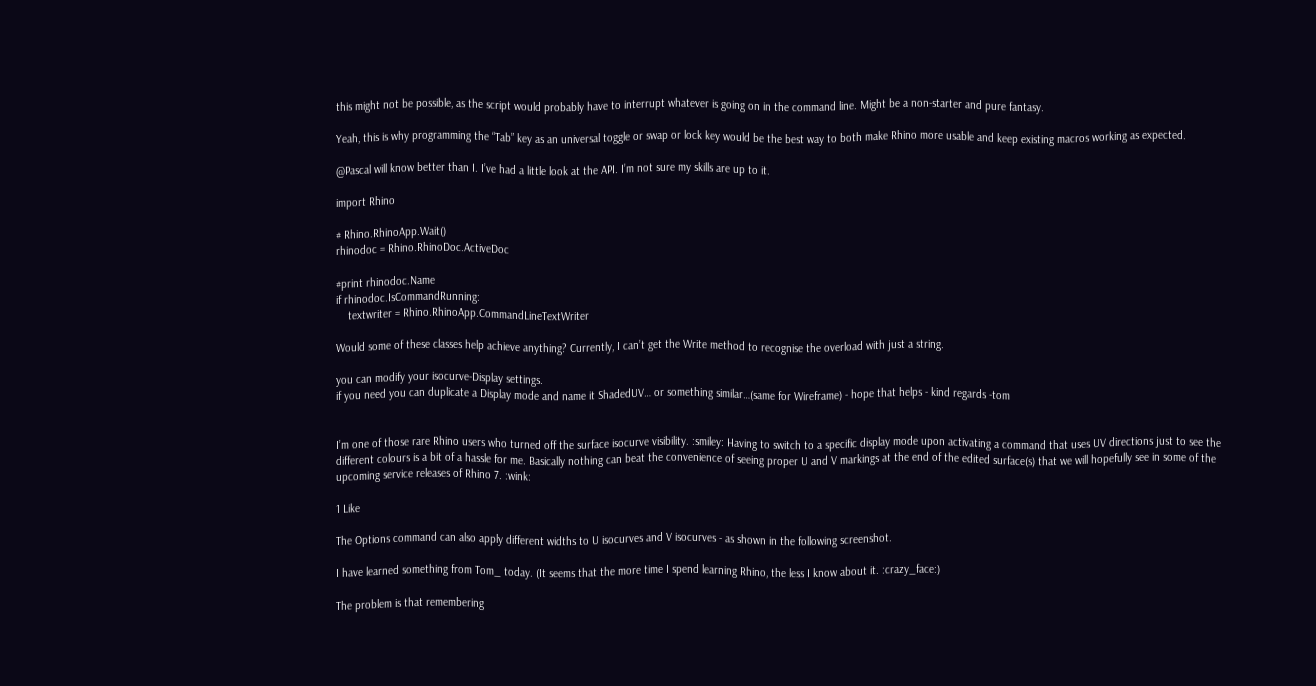this might not be possible, as the script would probably have to interrupt whatever is going on in the command line. Might be a non-starter and pure fantasy.

Yeah, this is why programming the “Tab” key as an universal toggle or swap or lock key would be the best way to both make Rhino more usable and keep existing macros working as expected.

@Pascal will know better than I. I’ve had a little look at the API. I’m not sure my skills are up to it.

import Rhino

# Rhino.RhinoApp.Wait()
rhinodoc = Rhino.RhinoDoc.ActiveDoc

#print rhinodoc.Name
if rhinodoc.IsCommandRunning:
    textwriter = Rhino.RhinoApp.CommandLineTextWriter

Would some of these classes help achieve anything? Currently, I can’t get the Write method to recognise the overload with just a string.

you can modify your isocurve-Display settings.
if you need you can duplicate a Display mode and name it ShadedUV… or something similar…(same for Wireframe) - hope that helps - kind regards -tom


I’m one of those rare Rhino users who turned off the surface isocurve visibility. :smiley: Having to switch to a specific display mode upon activating a command that uses UV directions just to see the different colours is a bit of a hassle for me. Basically nothing can beat the convenience of seeing proper U and V markings at the end of the edited surface(s) that we will hopefully see in some of the upcoming service releases of Rhino 7. :wink:

1 Like

The Options command can also apply different widths to U isocurves and V isocurves - as shown in the following screenshot.

I have learned something from Tom_ today. (It seems that the more time I spend learning Rhino, the less I know about it. :crazy_face:)

The problem is that remembering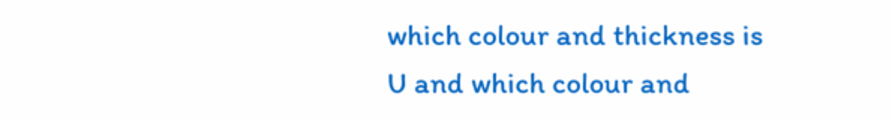which colour and thickness is U and which colour and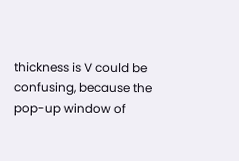thickness is V could be confusing, because the pop-up window of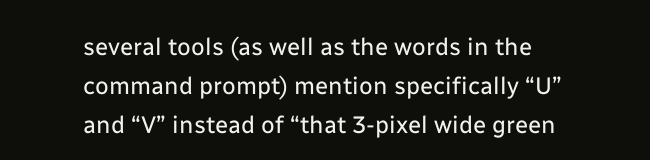several tools (as well as the words in the command prompt) mention specifically “U” and “V” instead of “that 3-pixel wide green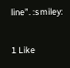line”. :smiley:

1 Like